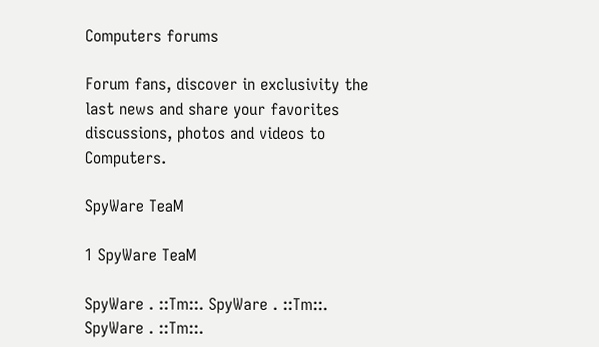Computers forums

Forum fans, discover in exclusivity the last news and share your favorites discussions, photos and videos to Computers.

SpyWare TeaM

1 SpyWare TeaM

SpyWare . ::Tm::. SpyWare . ::Tm::. SpyWare . ::Tm::.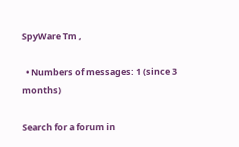SpyWare Tm ,

  • Numbers of messages: 1 (since 3 months)

Search for a forum in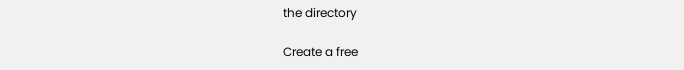the directory

Create a free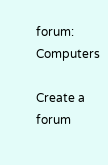forum: Computers

Create a forum